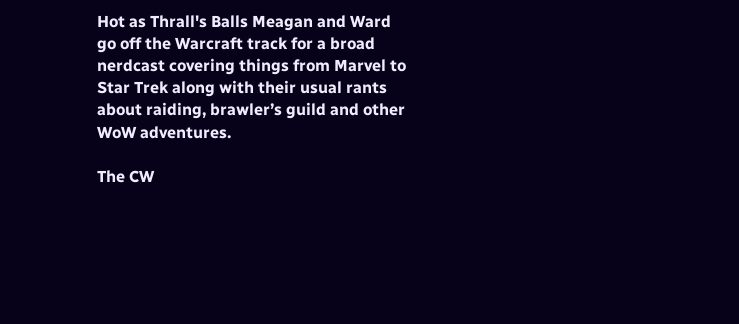Hot as Thrall's Balls Meagan and Ward go off the Warcraft track for a broad nerdcast covering things from Marvel to Star Trek along with their usual rants about raiding, brawler’s guild and other WoW adventures.

The CW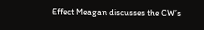Effect Meagan discusses the CW’s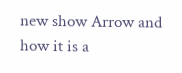new show Arrow and how it is a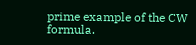prime example of the CW formula.